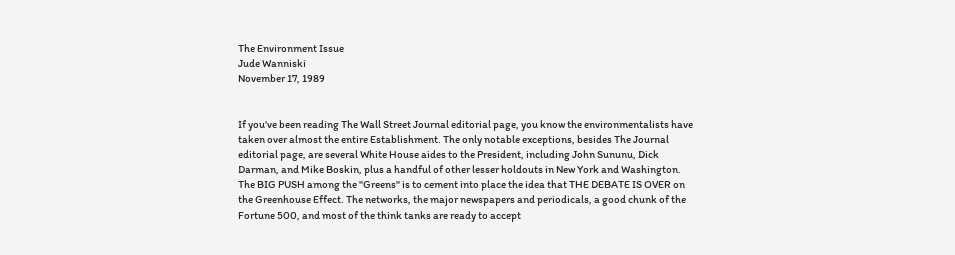The Environment Issue
Jude Wanniski
November 17, 1989


If you've been reading The Wall Street Journal editorial page, you know the environmentalists have taken over almost the entire Establishment. The only notable exceptions, besides The Journal editorial page, are several White House aides to the President, including John Sununu, Dick Darman, and Mike Boskin, plus a handful of other lesser holdouts in New York and Washington. The BIG PUSH among the "Greens" is to cement into place the idea that THE DEBATE IS OVER on the Greenhouse Effect. The networks, the major newspapers and periodicals, a good chunk of the Fortune 500, and most of the think tanks are ready to accept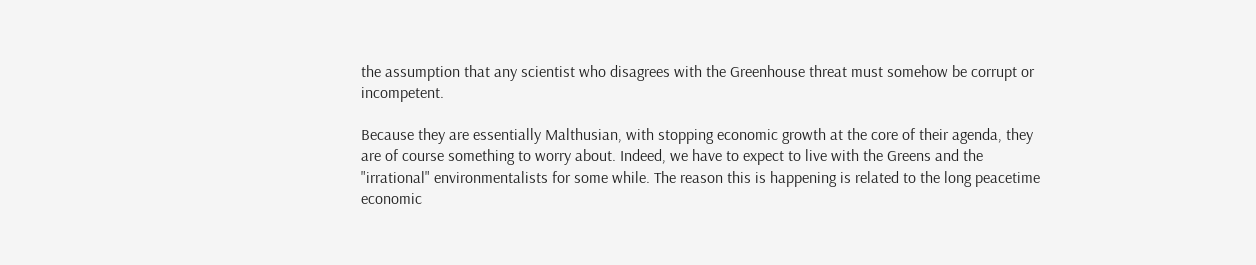the assumption that any scientist who disagrees with the Greenhouse threat must somehow be corrupt or incompetent.

Because they are essentially Malthusian, with stopping economic growth at the core of their agenda, they are of course something to worry about. Indeed, we have to expect to live with the Greens and the "irrational" environmentalists for some while. The reason this is happening is related to the long peacetime economic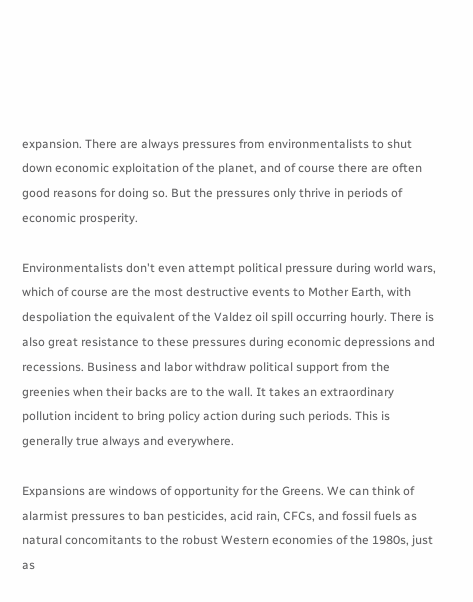expansion. There are always pressures from environmentalists to shut down economic exploitation of the planet, and of course there are often good reasons for doing so. But the pressures only thrive in periods of economic prosperity.

Environmentalists don't even attempt political pressure during world wars, which of course are the most destructive events to Mother Earth, with despoliation the equivalent of the Valdez oil spill occurring hourly. There is also great resistance to these pressures during economic depressions and recessions. Business and labor withdraw political support from the greenies when their backs are to the wall. It takes an extraordinary pollution incident to bring policy action during such periods. This is generally true always and everywhere.

Expansions are windows of opportunity for the Greens. We can think of alarmist pressures to ban pesticides, acid rain, CFCs, and fossil fuels as natural concomitants to the robust Western economies of the 1980s, just as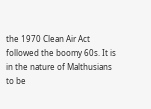the 1970 Clean Air Act followed the boomy 60s. It is in the nature of Malthusians to be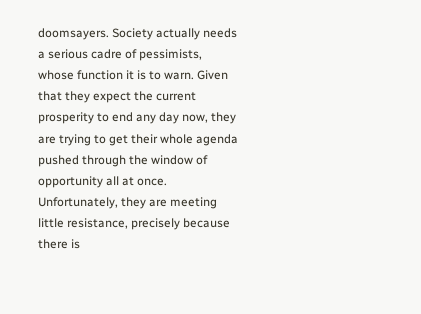doomsayers. Society actually needs a serious cadre of pessimists, whose function it is to warn. Given that they expect the current prosperity to end any day now, they are trying to get their whole agenda pushed through the window of opportunity all at once. Unfortunately, they are meeting little resistance, precisely because there is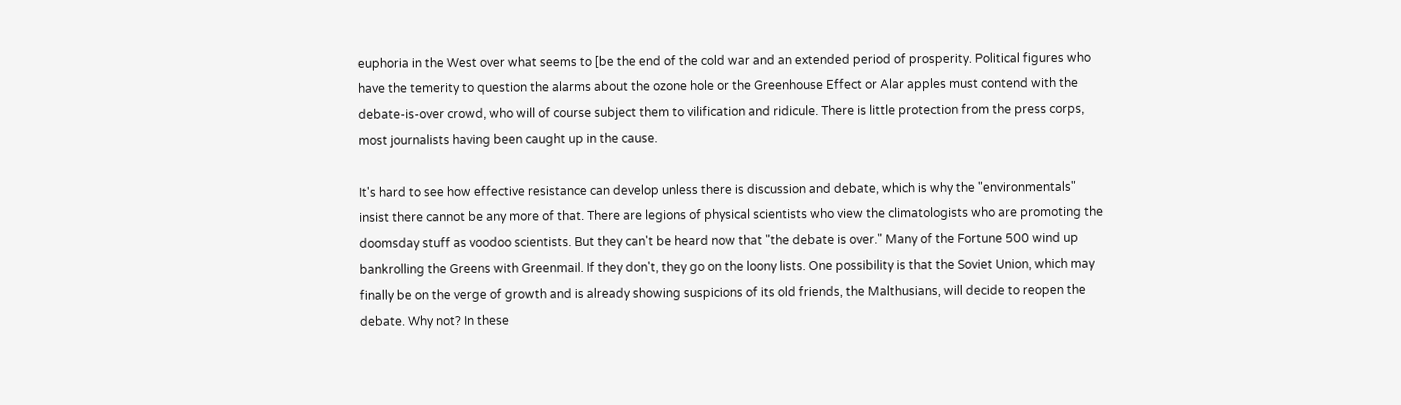euphoria in the West over what seems to [be the end of the cold war and an extended period of prosperity. Political figures who have the temerity to question the alarms about the ozone hole or the Greenhouse Effect or Alar apples must contend with the debate-is-over crowd, who will of course subject them to vilification and ridicule. There is little protection from the press corps, most journalists having been caught up in the cause.

It's hard to see how effective resistance can develop unless there is discussion and debate, which is why the "environmentals" insist there cannot be any more of that. There are legions of physical scientists who view the climatologists who are promoting the doomsday stuff as voodoo scientists. But they can't be heard now that "the debate is over." Many of the Fortune 500 wind up bankrolling the Greens with Greenmail. If they don't, they go on the loony lists. One possibility is that the Soviet Union, which may finally be on the verge of growth and is already showing suspicions of its old friends, the Malthusians, will decide to reopen the debate. Why not? In these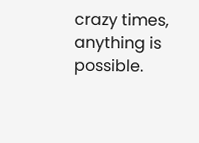crazy times, anything is possible.